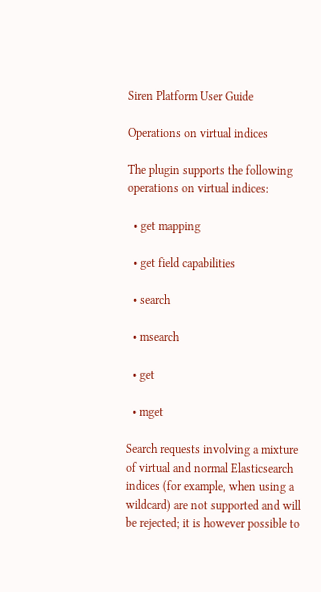Siren Platform User Guide

Operations on virtual indices

The plugin supports the following operations on virtual indices:

  • get mapping

  • get field capabilities

  • search

  • msearch

  • get

  • mget

Search requests involving a mixture of virtual and normal Elasticsearch indices (for example, when using a wildcard) are not supported and will be rejected; it is however possible to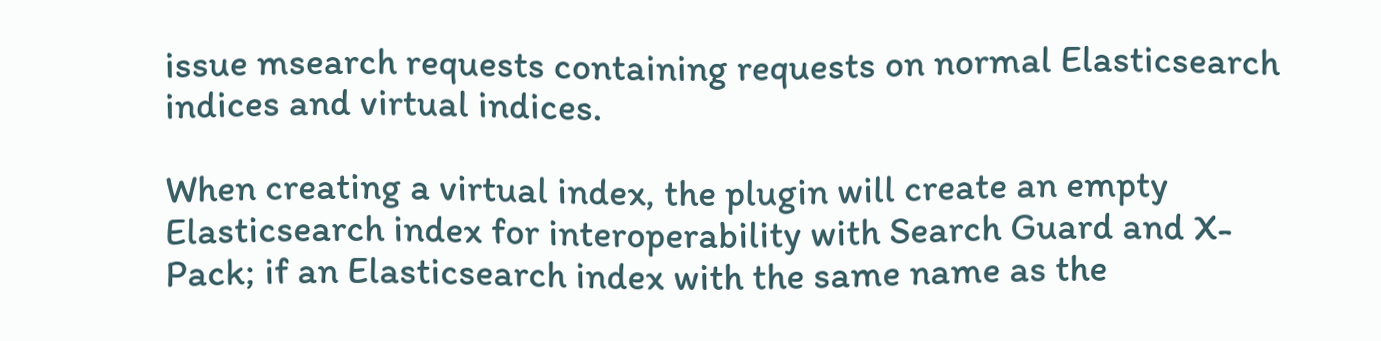issue msearch requests containing requests on normal Elasticsearch indices and virtual indices.

When creating a virtual index, the plugin will create an empty Elasticsearch index for interoperability with Search Guard and X-Pack; if an Elasticsearch index with the same name as the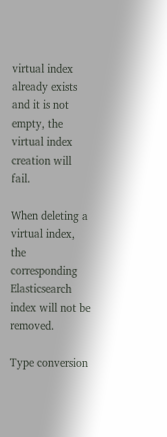virtual index already exists and it is not empty, the virtual index creation will fail.

When deleting a virtual index, the corresponding Elasticsearch index will not be removed.

Type conversion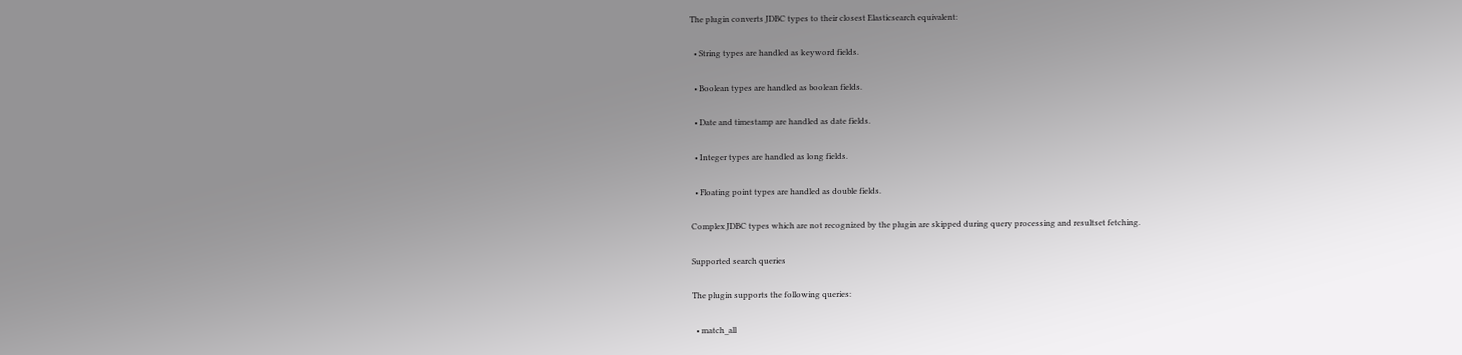The plugin converts JDBC types to their closest Elasticsearch equivalent:

  • String types are handled as keyword fields.

  • Boolean types are handled as boolean fields.

  • Date and timestamp are handled as date fields.

  • Integer types are handled as long fields.

  • Floating point types are handled as double fields.

Complex JDBC types which are not recognized by the plugin are skipped during query processing and resultset fetching.

Supported search queries

The plugin supports the following queries:

  • match_all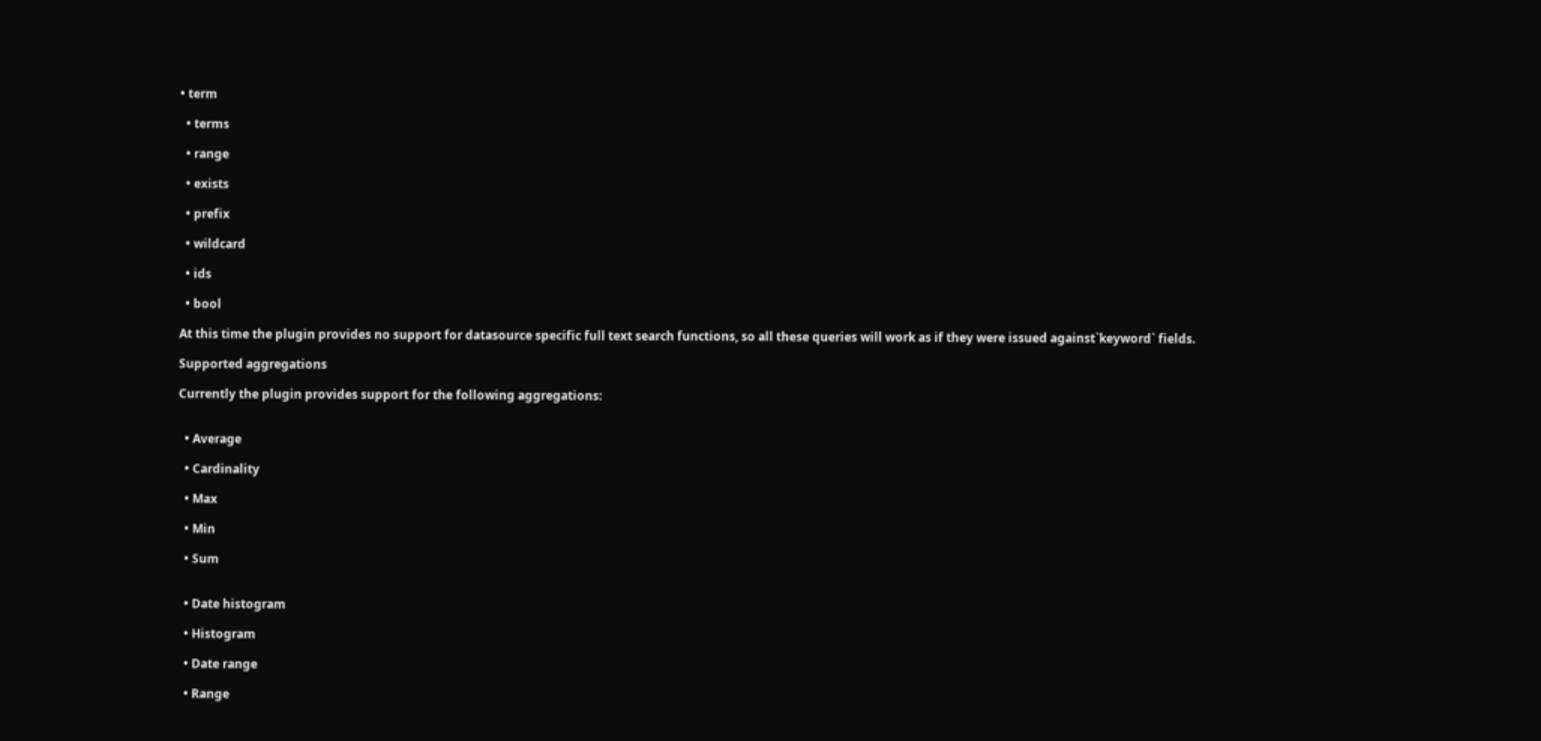• term

  • terms

  • range

  • exists

  • prefix

  • wildcard

  • ids

  • bool

At this time the plugin provides no support for datasource specific full text search functions, so all these queries will work as if they were issued against`keyword` fields.

Supported aggregations

Currently the plugin provides support for the following aggregations:


  • Average

  • Cardinality

  • Max

  • Min

  • Sum


  • Date histogram

  • Histogram

  • Date range

  • Range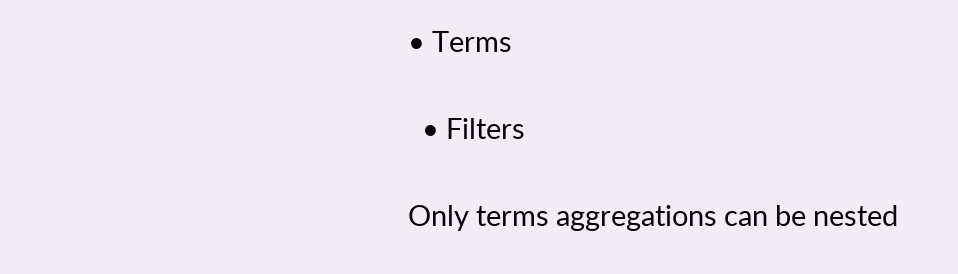• Terms

  • Filters

Only terms aggregations can be nested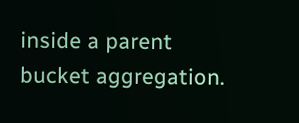inside a parent bucket aggregation.